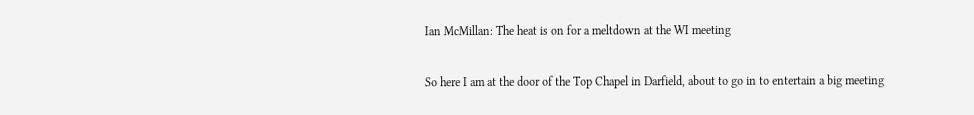Ian McMillan: The heat is on for a meltdown at the WI meeting

So here I am at the door of the Top Chapel in Darfield, about to go in to entertain a big meeting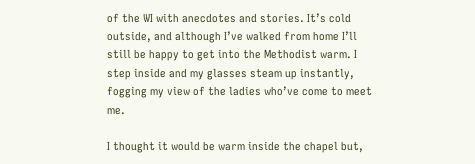of the WI with anecdotes and stories. It’s cold outside, and although I’ve walked from home I’ll still be happy to get into the Methodist warm. I step inside and my glasses steam up instantly, fogging my view of the ladies who’ve come to meet me.

I thought it would be warm inside the chapel but,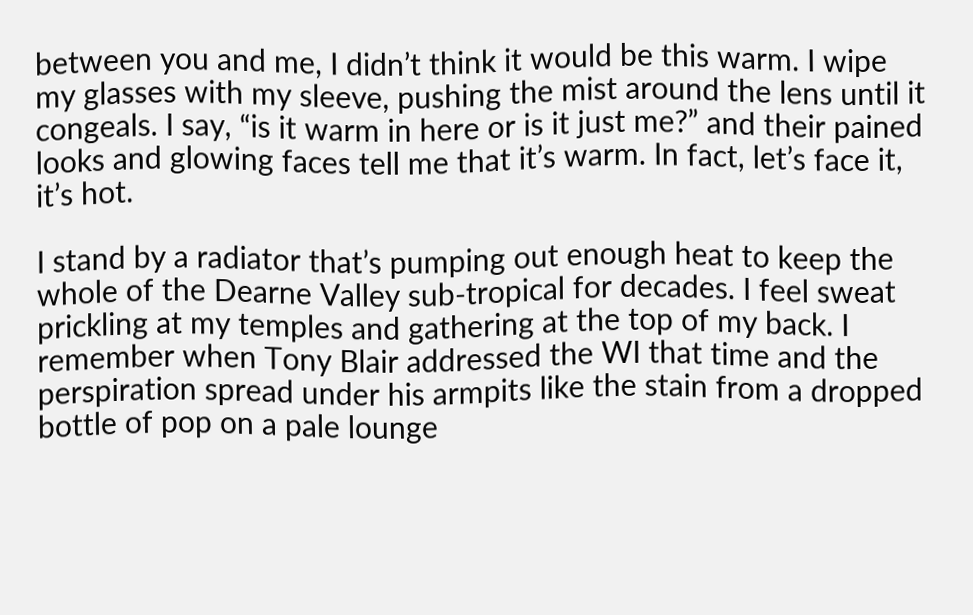between you and me, I didn’t think it would be this warm. I wipe my glasses with my sleeve, pushing the mist around the lens until it congeals. I say, “is it warm in here or is it just me?” and their pained looks and glowing faces tell me that it’s warm. In fact, let’s face it, it’s hot.

I stand by a radiator that’s pumping out enough heat to keep the whole of the Dearne Valley sub-tropical for decades. I feel sweat prickling at my temples and gathering at the top of my back. I remember when Tony Blair addressed the WI that time and the perspiration spread under his armpits like the stain from a dropped bottle of pop on a pale lounge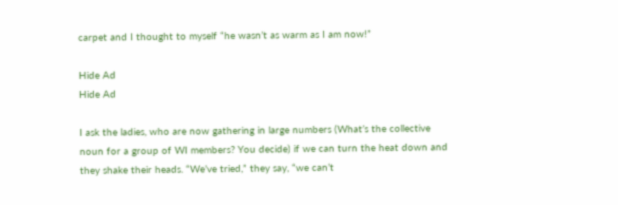carpet and I thought to myself “he wasn’t as warm as I am now!”

Hide Ad
Hide Ad

I ask the ladies, who are now gathering in large numbers (What’s the collective noun for a group of WI members? You decide) if we can turn the heat down and they shake their heads. “We’ve tried,” they say, “we can’t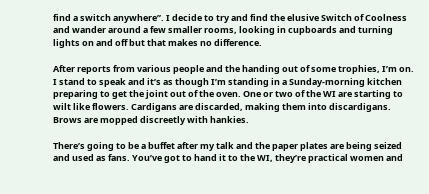find a switch anywhere”. I decide to try and find the elusive Switch of Coolness and wander around a few smaller rooms, looking in cupboards and turning lights on and off but that makes no difference.

After reports from various people and the handing out of some trophies, I’m on. I stand to speak and it’s as though I’m standing in a Sunday-morning kitchen preparing to get the joint out of the oven. One or two of the WI are starting to wilt like flowers. Cardigans are discarded, making them into discardigans. Brows are mopped discreetly with hankies.

There’s going to be a buffet after my talk and the paper plates are being seized and used as fans. You’ve got to hand it to the WI, they’re practical women and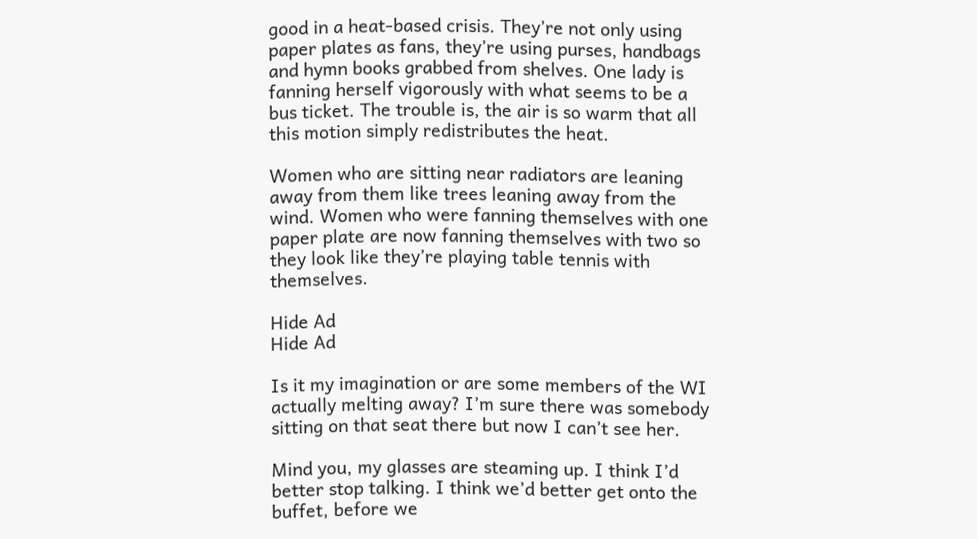good in a heat-based crisis. They’re not only using paper plates as fans, they’re using purses, handbags and hymn books grabbed from shelves. One lady is fanning herself vigorously with what seems to be a bus ticket. The trouble is, the air is so warm that all this motion simply redistributes the heat.

Women who are sitting near radiators are leaning away from them like trees leaning away from the wind. Women who were fanning themselves with one paper plate are now fanning themselves with two so they look like they’re playing table tennis with themselves.

Hide Ad
Hide Ad

Is it my imagination or are some members of the WI actually melting away? I’m sure there was somebody sitting on that seat there but now I can’t see her.

Mind you, my glasses are steaming up. I think I’d better stop talking. I think we’d better get onto the buffet, before we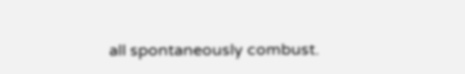all spontaneously combust.